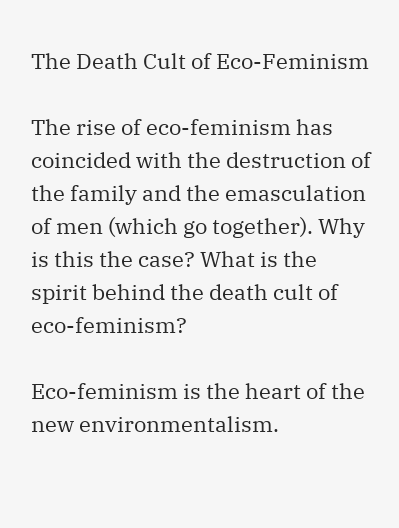The Death Cult of Eco-Feminism

The rise of eco-feminism has coincided with the destruction of the family and the emasculation of men (which go together). Why is this the case? What is the spirit behind the death cult of eco-feminism?

Eco-feminism is the heart of the new environmentalism.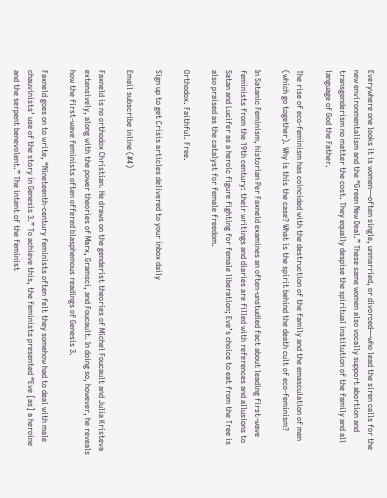Everywhere one looks it is women—often single, unmarried, or divorced—who lead the siren calls for the new environmentalism and the “Green New Deal.” These same women also vocally support abortion and transgenderism no matter the cost. They equally despise the spiritual institution of the family and all language of God the Father.

The rise of eco-feminism has coincided with the destruction of the family and the emasculation of men (which go together). Why is this the case? What is the spirit behind the death cult of eco-feminism?

In Satanic Feminism, historian Per Faxneld examines an often-unstudied fact about leading first-wave feminists from the 19th century: their writings and diaries are filled with references and allusions to Satan and Lucifer as a heroic figure fighting for female liberation; Eve’s choice to eat from the Tree is also praised as the catalyst for female freedom.

Orthodox. Faithful. Free.

Sign up to get Crisis articles delivered to your inbox daily

Email subscribe inline (#4)

Faxneld is no orthodox Christian. He draws on the genderist theories of Michel Foucault and Julia Kristeva extensively, along with the power theories of Marx, Gramsci, and Foucault. In doing so, however, he reveals how the first-wave feminists often offered blasphemous readings of Genesis 3.

Faxneld goes on to write, “Nineteenth-century feminists often felt they somehow had to deal with male chauvinists’ use of the story in Genesis 3.” To achieve this, the feminists presented “Eve [as] a heroine and the serpent benevolent.” The intent of the feminist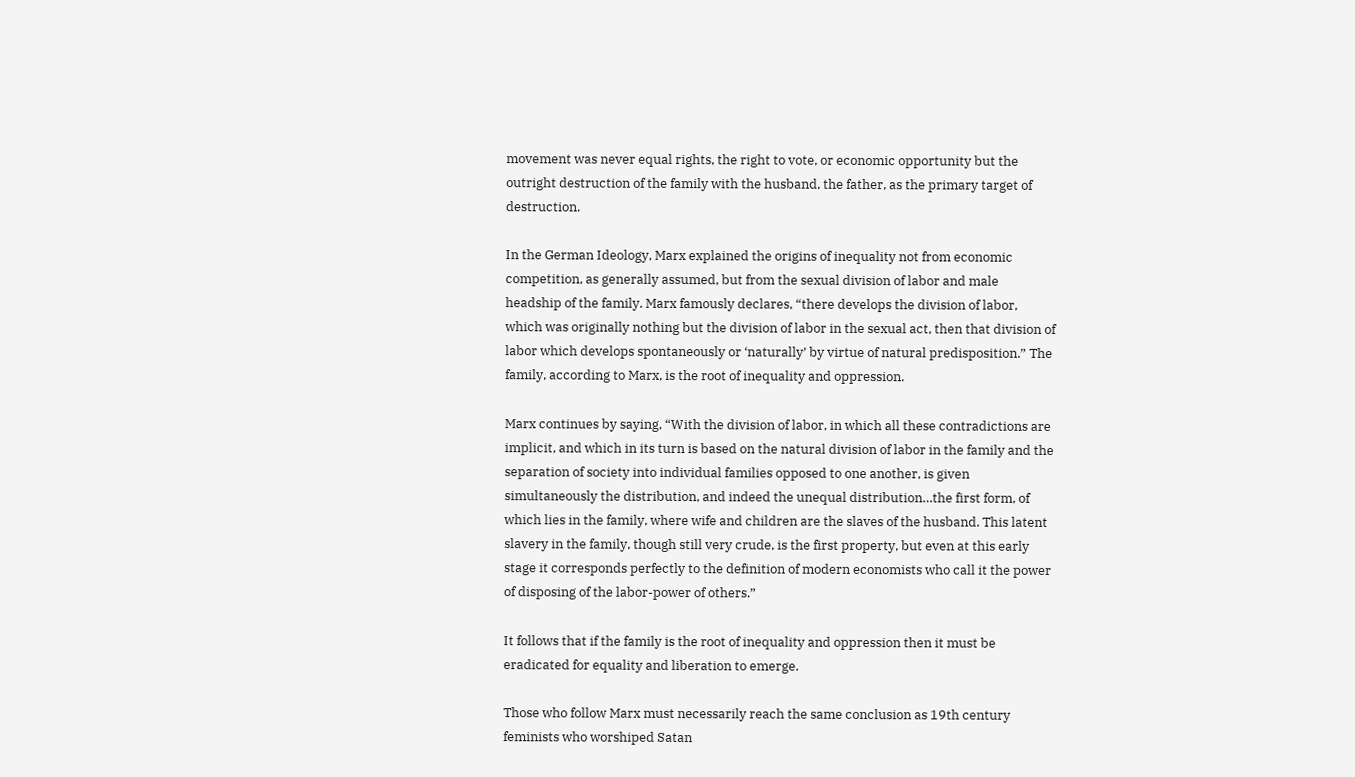movement was never equal rights, the right to vote, or economic opportunity but the outright destruction of the family with the husband, the father, as the primary target of destruction.

In the German Ideology, Marx explained the origins of inequality not from economic competition, as generally assumed, but from the sexual division of labor and male headship of the family. Marx famously declares, “there develops the division of labor, which was originally nothing but the division of labor in the sexual act, then that division of labor which develops spontaneously or ‘naturally’ by virtue of natural predisposition.” The family, according to Marx, is the root of inequality and oppression.

Marx continues by saying, “With the division of labor, in which all these contradictions are implicit, and which in its turn is based on the natural division of labor in the family and the separation of society into individual families opposed to one another, is given simultaneously the distribution, and indeed the unequal distribution…the first form, of which lies in the family, where wife and children are the slaves of the husband. This latent slavery in the family, though still very crude, is the first property, but even at this early stage it corresponds perfectly to the definition of modern economists who call it the power of disposing of the labor-power of others.”

It follows that if the family is the root of inequality and oppression then it must be eradicated for equality and liberation to emerge.

Those who follow Marx must necessarily reach the same conclusion as 19th century feminists who worshiped Satan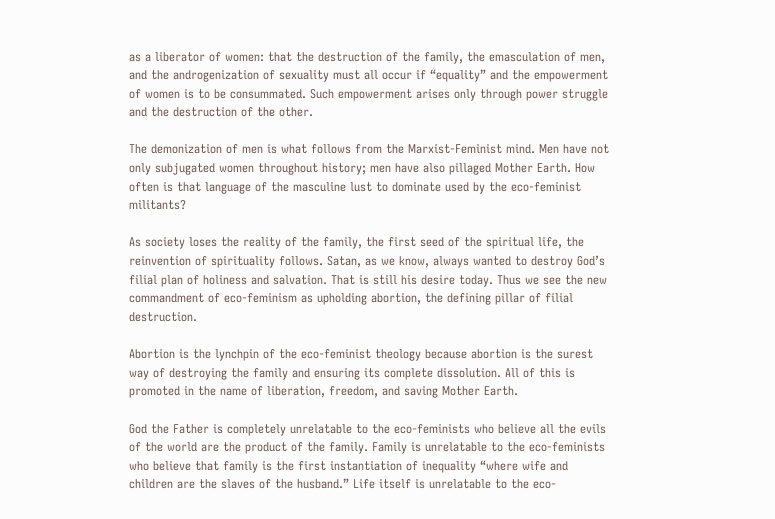as a liberator of women: that the destruction of the family, the emasculation of men, and the androgenization of sexuality must all occur if “equality” and the empowerment of women is to be consummated. Such empowerment arises only through power struggle and the destruction of the other.

The demonization of men is what follows from the Marxist-Feminist mind. Men have not only subjugated women throughout history; men have also pillaged Mother Earth. How often is that language of the masculine lust to dominate used by the eco-feminist militants?

As society loses the reality of the family, the first seed of the spiritual life, the reinvention of spirituality follows. Satan, as we know, always wanted to destroy God’s filial plan of holiness and salvation. That is still his desire today. Thus we see the new commandment of eco-feminism as upholding abortion, the defining pillar of filial destruction.

Abortion is the lynchpin of the eco-feminist theology because abortion is the surest way of destroying the family and ensuring its complete dissolution. All of this is promoted in the name of liberation, freedom, and saving Mother Earth.

God the Father is completely unrelatable to the eco-feminists who believe all the evils of the world are the product of the family. Family is unrelatable to the eco-feminists who believe that family is the first instantiation of inequality “where wife and children are the slaves of the husband.” Life itself is unrelatable to the eco-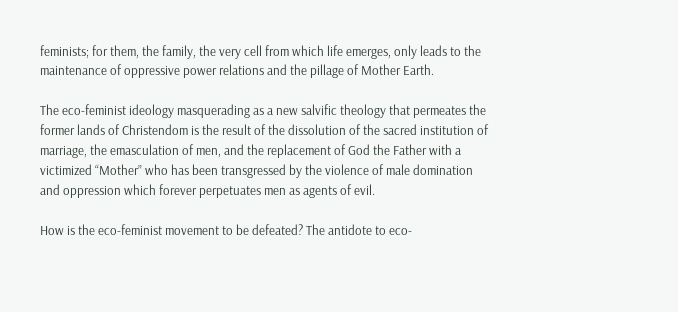feminists; for them, the family, the very cell from which life emerges, only leads to the maintenance of oppressive power relations and the pillage of Mother Earth.

The eco-feminist ideology masquerading as a new salvific theology that permeates the former lands of Christendom is the result of the dissolution of the sacred institution of marriage, the emasculation of men, and the replacement of God the Father with a victimized “Mother” who has been transgressed by the violence of male domination and oppression which forever perpetuates men as agents of evil.

How is the eco-feminist movement to be defeated? The antidote to eco-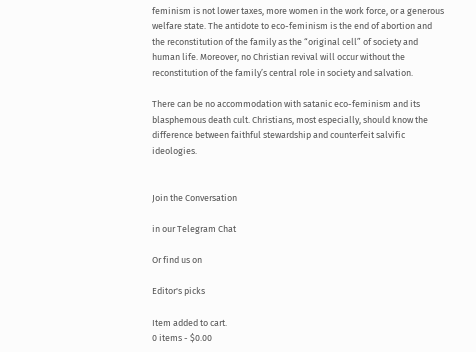feminism is not lower taxes, more women in the work force, or a generous welfare state. The antidote to eco-feminism is the end of abortion and the reconstitution of the family as the “original cell” of society and human life. Moreover, no Christian revival will occur without the reconstitution of the family’s central role in society and salvation.

There can be no accommodation with satanic eco-feminism and its blasphemous death cult. Christians, most especially, should know the difference between faithful stewardship and counterfeit salvific ideologies.


Join the Conversation

in our Telegram Chat

Or find us on

Editor's picks

Item added to cart.
0 items - $0.00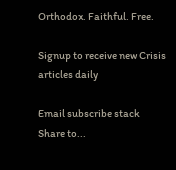Orthodox. Faithful. Free.

Signup to receive new Crisis articles daily

Email subscribe stack
Share to...